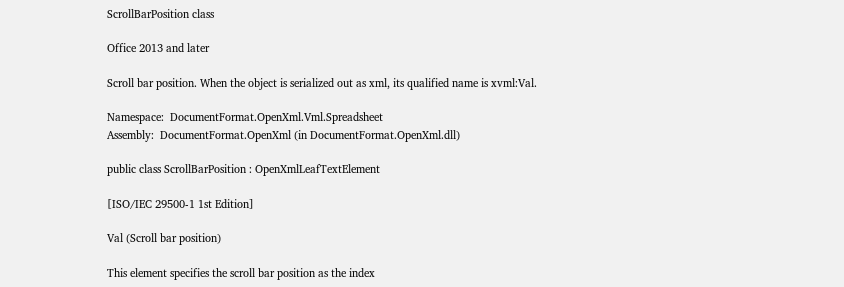ScrollBarPosition class

Office 2013 and later

Scroll bar position. When the object is serialized out as xml, its qualified name is xvml:Val.

Namespace:  DocumentFormat.OpenXml.Vml.Spreadsheet
Assembly:  DocumentFormat.OpenXml (in DocumentFormat.OpenXml.dll)

public class ScrollBarPosition : OpenXmlLeafTextElement

[ISO/IEC 29500-1 1st Edition]

Val (Scroll bar position)

This element specifies the scroll bar position as the index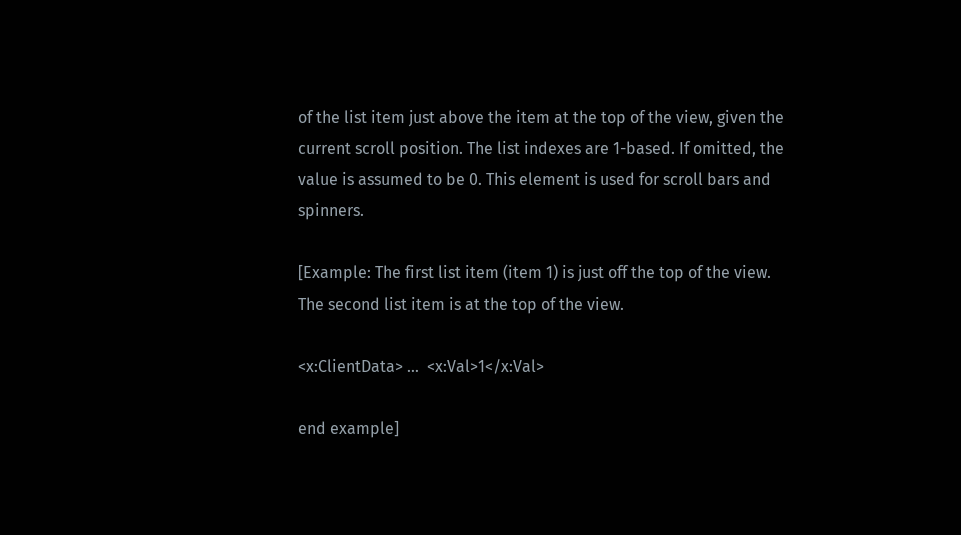of the list item just above the item at the top of the view, given the current scroll position. The list indexes are 1-based. If omitted, the value is assumed to be 0. This element is used for scroll bars and spinners.

[Example: The first list item (item 1) is just off the top of the view. The second list item is at the top of the view.

<x:ClientData> …  <x:Val>1</x:Val>

end example]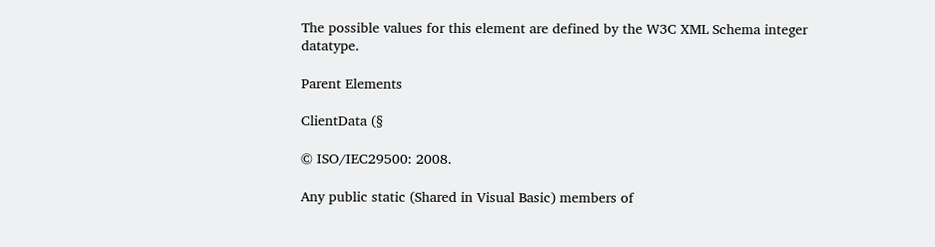The possible values for this element are defined by the W3C XML Schema integer datatype.

Parent Elements

ClientData (§

© ISO/IEC29500: 2008.

Any public static (Shared in Visual Basic) members of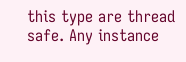this type are thread safe. Any instance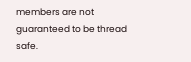members are not guaranteed to be thread safe.